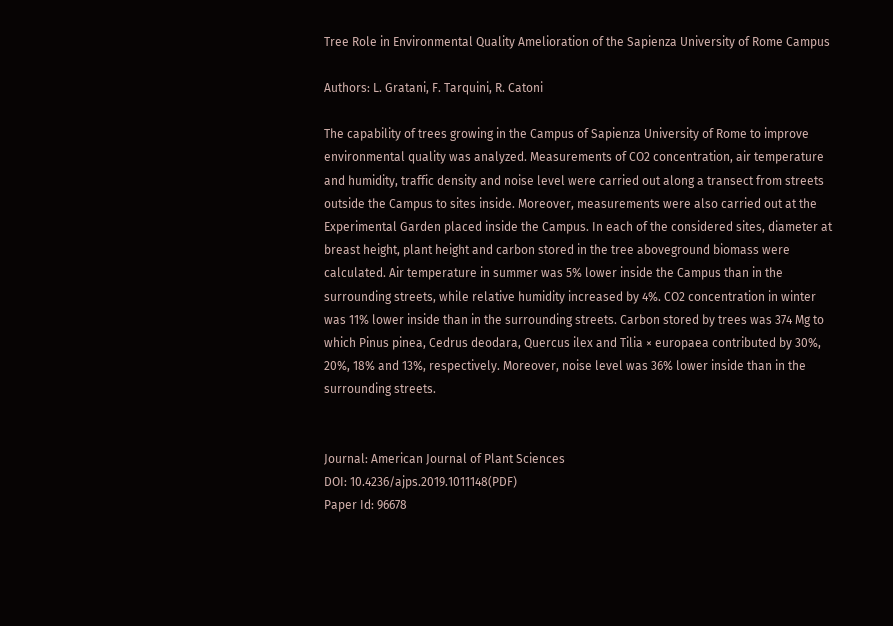Tree Role in Environmental Quality Amelioration of the Sapienza University of Rome Campus

Authors: L. Gratani, F. Tarquini, R. Catoni

The capability of trees growing in the Campus of Sapienza University of Rome to improve environmental quality was analyzed. Measurements of CO2 concentration, air temperature and humidity, traffic density and noise level were carried out along a transect from streets outside the Campus to sites inside. Moreover, measurements were also carried out at the Experimental Garden placed inside the Campus. In each of the considered sites, diameter at breast height, plant height and carbon stored in the tree aboveground biomass were calculated. Air temperature in summer was 5% lower inside the Campus than in the surrounding streets, while relative humidity increased by 4%. CO2 concentration in winter was 11% lower inside than in the surrounding streets. Carbon stored by trees was 374 Mg to which Pinus pinea, Cedrus deodara, Quercus ilex and Tilia × europaea contributed by 30%, 20%, 18% and 13%, respectively. Moreover, noise level was 36% lower inside than in the surrounding streets.


Journal: American Journal of Plant Sciences
DOI: 10.4236/ajps.2019.1011148(PDF)
Paper Id: 96678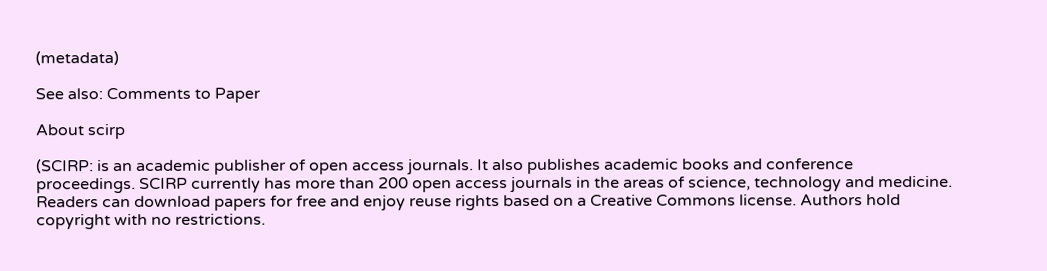(metadata)

See also: Comments to Paper

About scirp

(SCIRP: is an academic publisher of open access journals. It also publishes academic books and conference proceedings. SCIRP currently has more than 200 open access journals in the areas of science, technology and medicine. Readers can download papers for free and enjoy reuse rights based on a Creative Commons license. Authors hold copyright with no restrictions.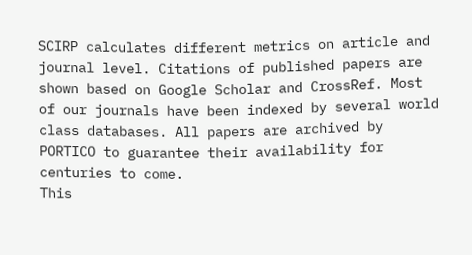SCIRP calculates different metrics on article and journal level. Citations of published papers are shown based on Google Scholar and CrossRef. Most of our journals have been indexed by several world class databases. All papers are archived by PORTICO to guarantee their availability for centuries to come.
This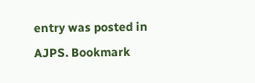entry was posted in AJPS. Bookmark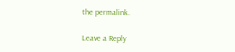the permalink.

Leave a Reply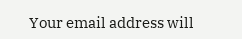Your email address will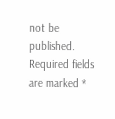not be published. Required fields are marked *